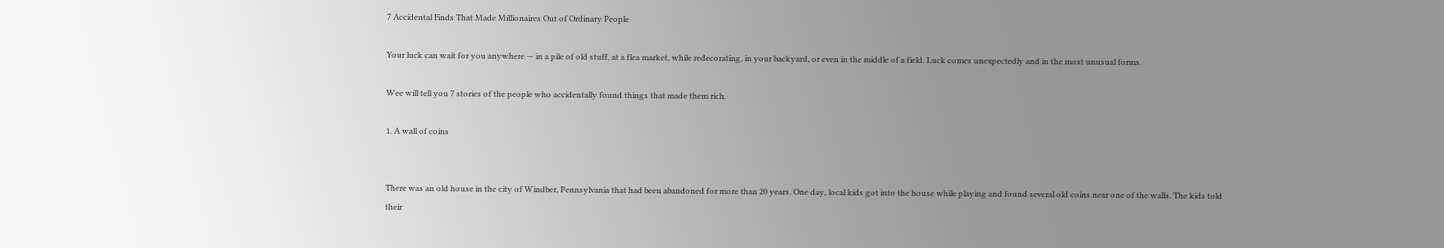7 Accidental Finds That Made Millionaires Out of Ordinary People

Your luck can wait for you anywhere — in a pile of old stuff, at a flea market, while redecorating, in your backyard, or even in the middle of a field. Luck comes unexpectedly and in the most unusual forms.

Wee will tell you 7 stories of the people who accidentally found things that made them rich.

1. A wall of coins


There was an old house in the city of Windber, Pennsylvania that had been abandoned for more than 20 years. One day, local kids got into the house while playing and found several old coins near one of the walls. The kids told their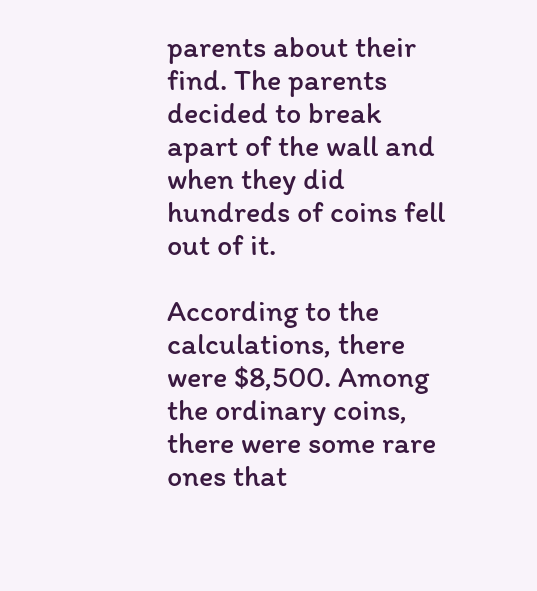parents about their find. The parents decided to break apart of the wall and when they did hundreds of coins fell out of it.

According to the calculations, there were $8,500. Among the ordinary coins, there were some rare ones that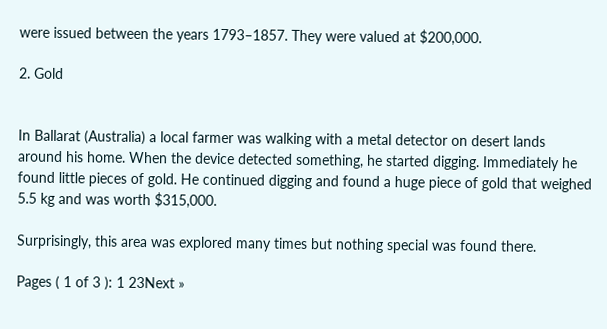were issued between the years 1793–1857. They were valued at $200,000.

2. Gold


In Ballarat (Australia) a local farmer was walking with a metal detector on desert lands around his home. When the device detected something, he started digging. Immediately he found little pieces of gold. He continued digging and found a huge piece of gold that weighed 5.5 kg and was worth $315,000.

Surprisingly, this area was explored many times but nothing special was found there.

Pages ( 1 of 3 ): 1 23Next »